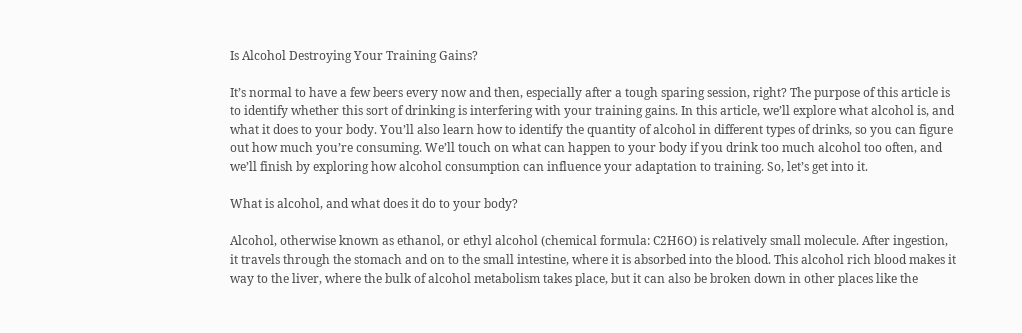Is Alcohol Destroying Your Training Gains?

It’s normal to have a few beers every now and then, especially after a tough sparing session, right? The purpose of this article is to identify whether this sort of drinking is interfering with your training gains. In this article, we’ll explore what alcohol is, and what it does to your body. You’ll also learn how to identify the quantity of alcohol in different types of drinks, so you can figure out how much you’re consuming. We’ll touch on what can happen to your body if you drink too much alcohol too often, and we’ll finish by exploring how alcohol consumption can influence your adaptation to training. So, let’s get into it.

What is alcohol, and what does it do to your body?

Alcohol, otherwise known as ethanol, or ethyl alcohol (chemical formula: C2H6O) is relatively small molecule. After ingestion, it travels through the stomach and on to the small intestine, where it is absorbed into the blood. This alcohol rich blood makes it way to the liver, where the bulk of alcohol metabolism takes place, but it can also be broken down in other places like the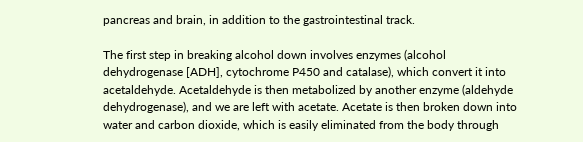pancreas and brain, in addition to the gastrointestinal track.

The first step in breaking alcohol down involves enzymes (alcohol dehydrogenase [ADH], cytochrome P450 and catalase), which convert it into acetaldehyde. Acetaldehyde is then metabolized by another enzyme (aldehyde dehydrogenase), and we are left with acetate. Acetate is then broken down into water and carbon dioxide, which is easily eliminated from the body through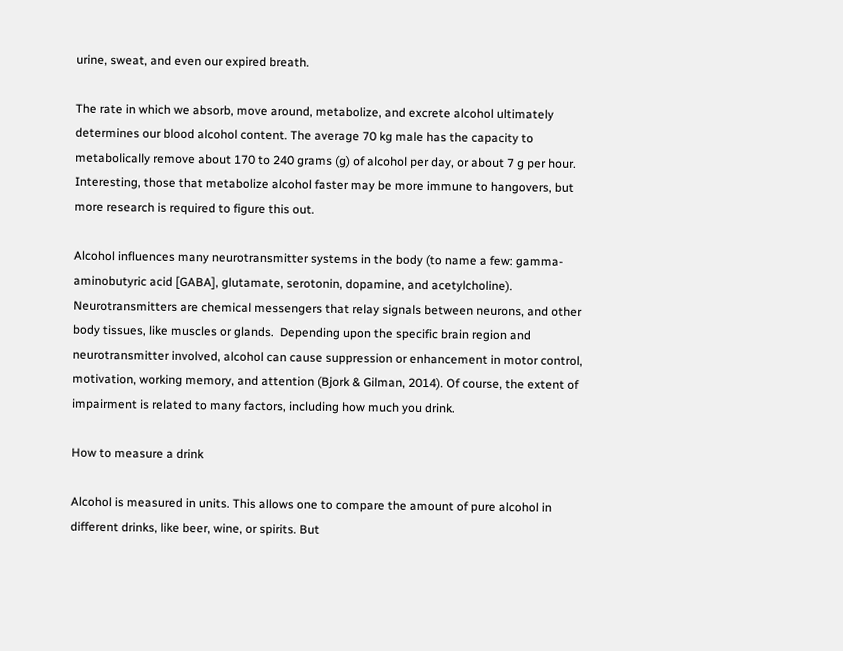urine, sweat, and even our expired breath.

The rate in which we absorb, move around, metabolize, and excrete alcohol ultimately determines our blood alcohol content. The average 70 kg male has the capacity to metabolically remove about 170 to 240 grams (g) of alcohol per day, or about 7 g per hour.  Interesting, those that metabolize alcohol faster may be more immune to hangovers, but more research is required to figure this out.

Alcohol influences many neurotransmitter systems in the body (to name a few: gamma-aminobutyric acid [GABA], glutamate, serotonin, dopamine, and acetylcholine). Neurotransmitters are chemical messengers that relay signals between neurons, and other body tissues, like muscles or glands.  Depending upon the specific brain region and neurotransmitter involved, alcohol can cause suppression or enhancement in motor control, motivation, working memory, and attention (Bjork & Gilman, 2014). Of course, the extent of impairment is related to many factors, including how much you drink.

How to measure a drink

Alcohol is measured in units. This allows one to compare the amount of pure alcohol in different drinks, like beer, wine, or spirits. But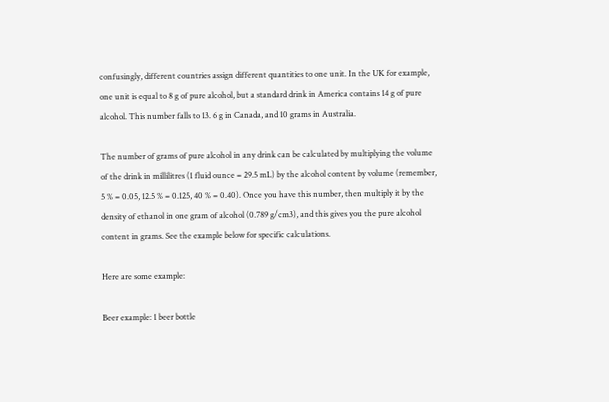confusingly, different countries assign different quantities to one unit. In the UK for example, one unit is equal to 8 g of pure alcohol, but a standard drink in America contains 14 g of pure alcohol. This number falls to 13. 6 g in Canada, and 10 grams in Australia.

The number of grams of pure alcohol in any drink can be calculated by multiplying the volume of the drink in millilitres (1 fluid ounce = 29.5 mL) by the alcohol content by volume (remember, 5 % = 0.05, 12.5 % = 0.125, 40 % = 0.40). Once you have this number, then multiply it by the density of ethanol in one gram of alcohol (0.789 g/cm3), and this gives you the pure alcohol content in grams. See the example below for specific calculations.

Here are some example:

Beer example: 1 beer bottle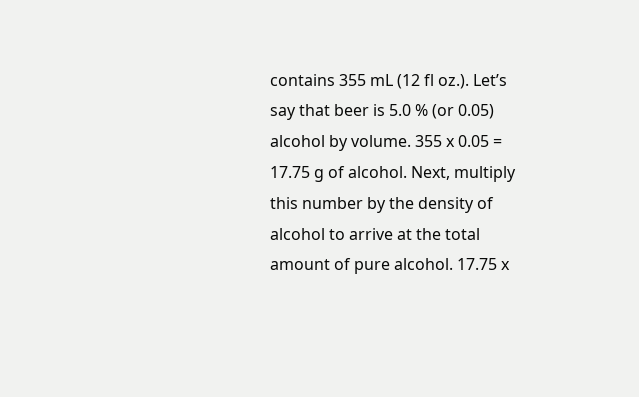contains 355 mL (12 fl oz.). Let’s say that beer is 5.0 % (or 0.05) alcohol by volume. 355 x 0.05 = 17.75 g of alcohol. Next, multiply this number by the density of alcohol to arrive at the total amount of pure alcohol. 17.75 x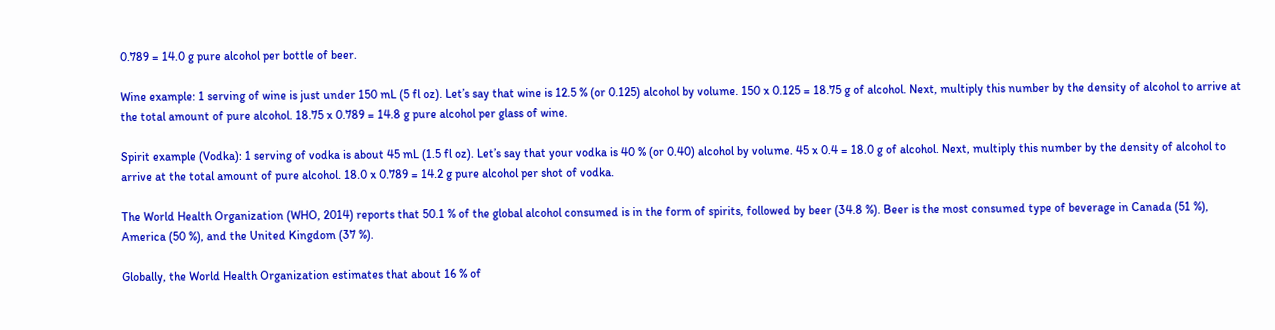0.789 = 14.0 g pure alcohol per bottle of beer.

Wine example: 1 serving of wine is just under 150 mL (5 fl oz). Let’s say that wine is 12.5 % (or 0.125) alcohol by volume. 150 x 0.125 = 18.75 g of alcohol. Next, multiply this number by the density of alcohol to arrive at the total amount of pure alcohol. 18.75 x 0.789 = 14.8 g pure alcohol per glass of wine.

Spirit example (Vodka): 1 serving of vodka is about 45 mL (1.5 fl oz). Let’s say that your vodka is 40 % (or 0.40) alcohol by volume. 45 x 0.4 = 18.0 g of alcohol. Next, multiply this number by the density of alcohol to arrive at the total amount of pure alcohol. 18.0 x 0.789 = 14.2 g pure alcohol per shot of vodka.

The World Health Organization (WHO, 2014) reports that 50.1 % of the global alcohol consumed is in the form of spirits, followed by beer (34.8 %). Beer is the most consumed type of beverage in Canada (51 %), America (50 %), and the United Kingdom (37 %).

Globally, the World Health Organization estimates that about 16 % of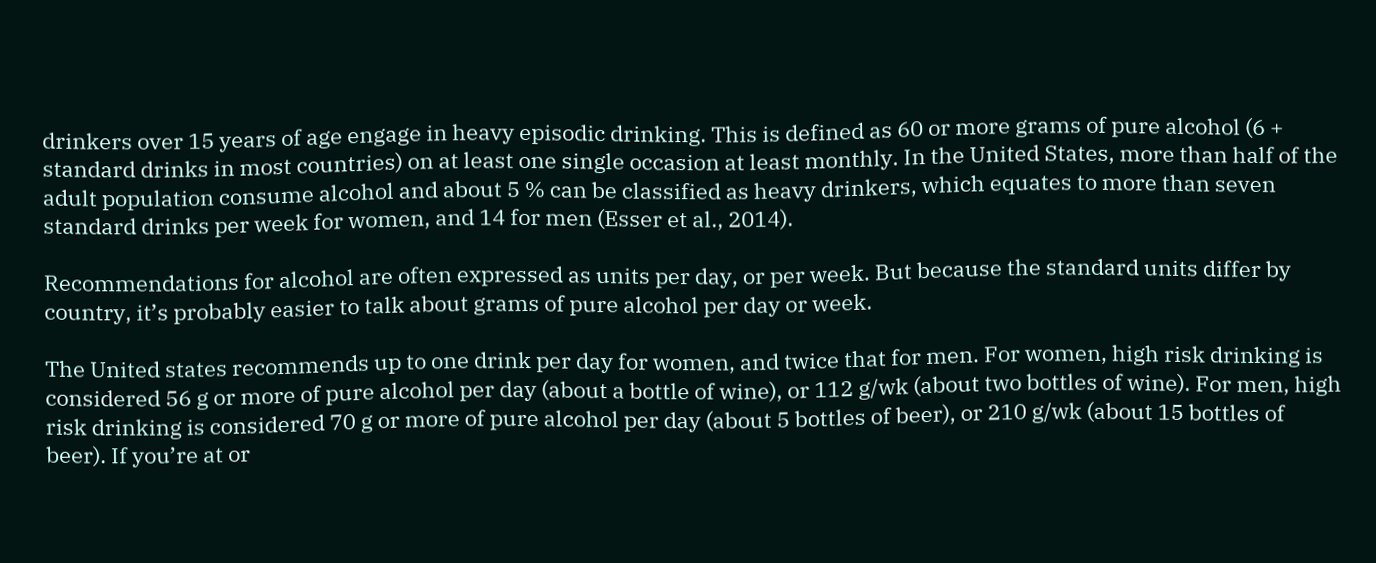drinkers over 15 years of age engage in heavy episodic drinking. This is defined as 60 or more grams of pure alcohol (6 + standard drinks in most countries) on at least one single occasion at least monthly. In the United States, more than half of the adult population consume alcohol and about 5 % can be classified as heavy drinkers, which equates to more than seven standard drinks per week for women, and 14 for men (Esser et al., 2014).

Recommendations for alcohol are often expressed as units per day, or per week. But because the standard units differ by country, it’s probably easier to talk about grams of pure alcohol per day or week.

The United states recommends up to one drink per day for women, and twice that for men. For women, high risk drinking is considered 56 g or more of pure alcohol per day (about a bottle of wine), or 112 g/wk (about two bottles of wine). For men, high risk drinking is considered 70 g or more of pure alcohol per day (about 5 bottles of beer), or 210 g/wk (about 15 bottles of beer). If you’re at or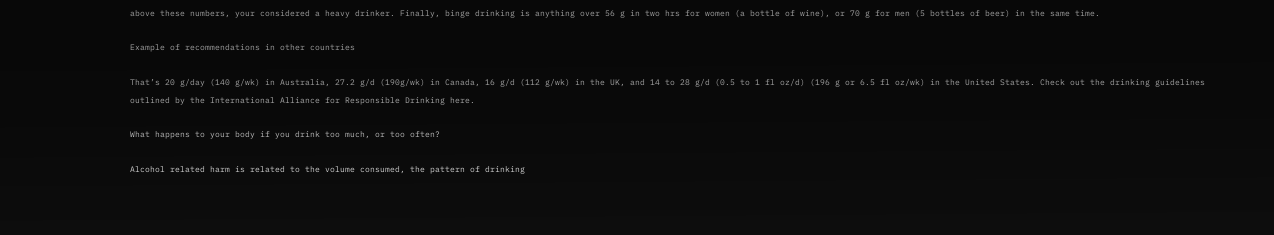above these numbers, your considered a heavy drinker. Finally, binge drinking is anything over 56 g in two hrs for women (a bottle of wine), or 70 g for men (5 bottles of beer) in the same time.

Example of recommendations in other countries

That’s 20 g/day (140 g/wk) in Australia, 27.2 g/d (190g/wk) in Canada, 16 g/d (112 g/wk) in the UK, and 14 to 28 g/d (0.5 to 1 fl oz/d) (196 g or 6.5 fl oz/wk) in the United States. Check out the drinking guidelines outlined by the International Alliance for Responsible Drinking here.

What happens to your body if you drink too much, or too often?

Alcohol related harm is related to the volume consumed, the pattern of drinking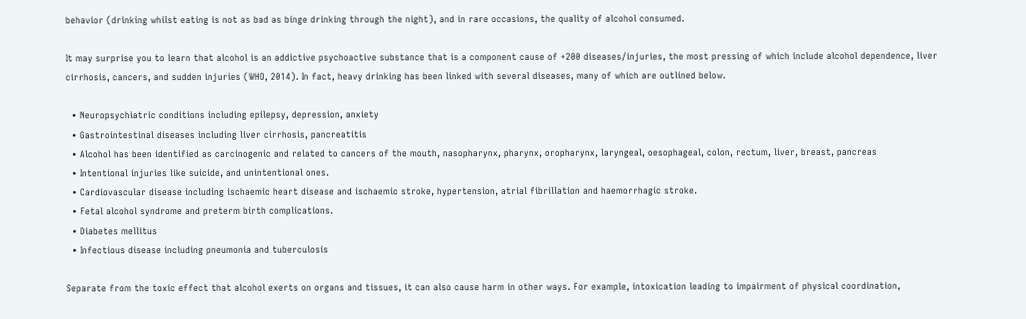behavior (drinking whilst eating is not as bad as binge drinking through the night), and in rare occasions, the quality of alcohol consumed.

It may surprise you to learn that alcohol is an addictive psychoactive substance that is a component cause of +200 diseases/injuries, the most pressing of which include alcohol dependence, liver cirrhosis, cancers, and sudden injuries (WHO, 2014). In fact, heavy drinking has been linked with several diseases, many of which are outlined below.

  • Neuropsychiatric conditions including epilepsy, depression, anxiety
  • Gastrointestinal diseases including liver cirrhosis, pancreatitis
  • Alcohol has been identified as carcinogenic and related to cancers of the mouth, nasopharynx, pharynx, oropharynx, laryngeal, oesophageal, colon, rectum, liver, breast, pancreas
  • Intentional injuries like suicide, and unintentional ones.
  • Cardiovascular disease including ischaemic heart disease and ischaemic stroke, hypertension, atrial fibrillation and haemorrhagic stroke.
  • Fetal alcohol syndrome and preterm birth complications.
  • Diabetes mellitus
  • Infectious disease including pneumonia and tuberculosis

Separate from the toxic effect that alcohol exerts on organs and tissues, it can also cause harm in other ways. For example, intoxication leading to impairment of physical coordination,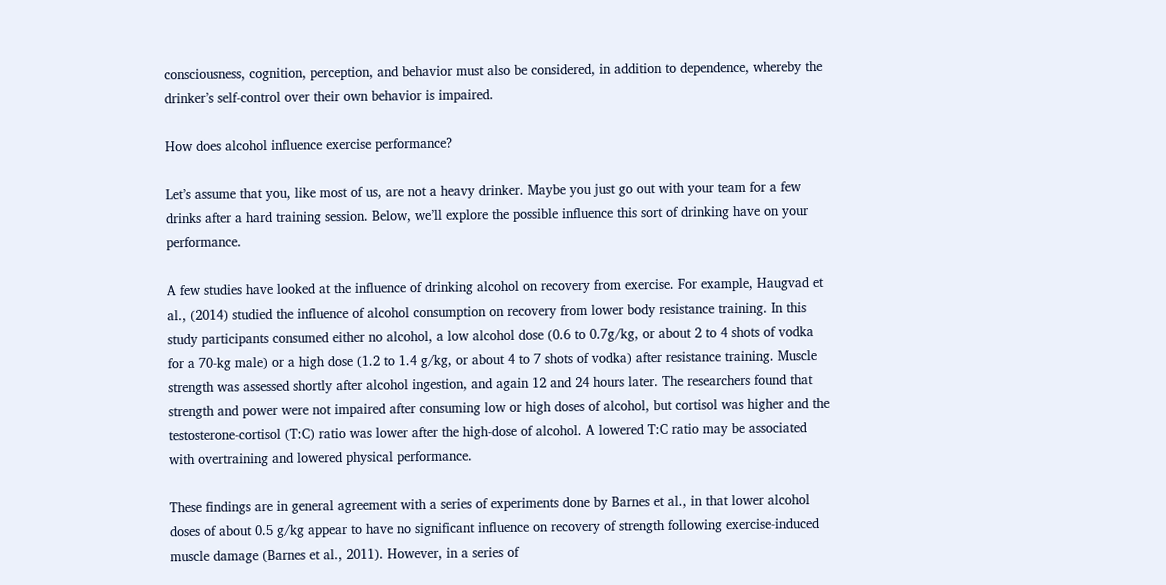consciousness, cognition, perception, and behavior must also be considered, in addition to dependence, whereby the drinker’s self-control over their own behavior is impaired.

How does alcohol influence exercise performance?

Let’s assume that you, like most of us, are not a heavy drinker. Maybe you just go out with your team for a few drinks after a hard training session. Below, we’ll explore the possible influence this sort of drinking have on your performance.

A few studies have looked at the influence of drinking alcohol on recovery from exercise. For example, Haugvad et al., (2014) studied the influence of alcohol consumption on recovery from lower body resistance training. In this study participants consumed either no alcohol, a low alcohol dose (0.6 to 0.7g/kg, or about 2 to 4 shots of vodka for a 70-kg male) or a high dose (1.2 to 1.4 g/kg, or about 4 to 7 shots of vodka) after resistance training. Muscle strength was assessed shortly after alcohol ingestion, and again 12 and 24 hours later. The researchers found that strength and power were not impaired after consuming low or high doses of alcohol, but cortisol was higher and the testosterone-cortisol (T:C) ratio was lower after the high-dose of alcohol. A lowered T:C ratio may be associated with overtraining and lowered physical performance.

These findings are in general agreement with a series of experiments done by Barnes et al., in that lower alcohol doses of about 0.5 g/kg appear to have no significant influence on recovery of strength following exercise-induced muscle damage (Barnes et al., 2011). However, in a series of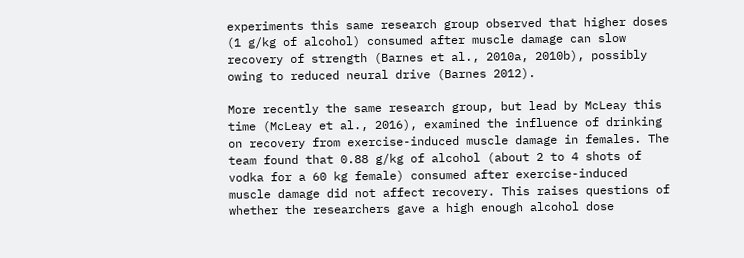experiments this same research group observed that higher doses (1 g/kg of alcohol) consumed after muscle damage can slow recovery of strength (Barnes et al., 2010a, 2010b), possibly owing to reduced neural drive (Barnes 2012).

More recently the same research group, but lead by McLeay this time (McLeay et al., 2016), examined the influence of drinking on recovery from exercise-induced muscle damage in females. The team found that 0.88 g/kg of alcohol (about 2 to 4 shots of vodka for a 60 kg female) consumed after exercise-induced muscle damage did not affect recovery. This raises questions of whether the researchers gave a high enough alcohol dose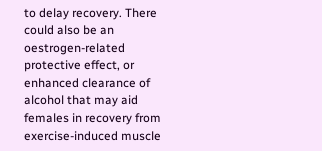to delay recovery. There could also be an oestrogen-related protective effect, or enhanced clearance of alcohol that may aid females in recovery from exercise-induced muscle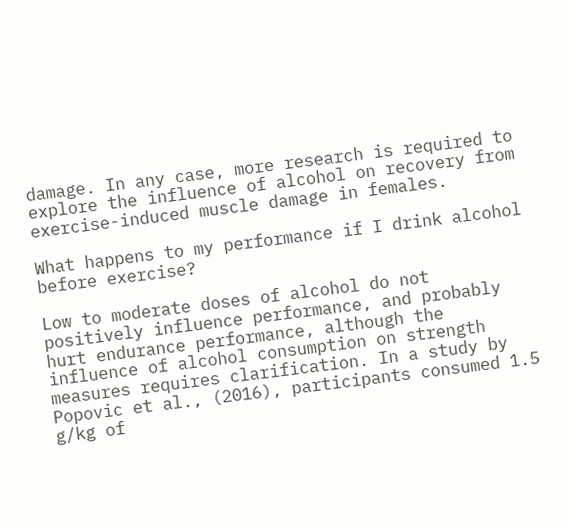damage. In any case, more research is required to explore the influence of alcohol on recovery from exercise-induced muscle damage in females.

What happens to my performance if I drink alcohol before exercise?

Low to moderate doses of alcohol do not positively influence performance, and probably hurt endurance performance, although the influence of alcohol consumption on strength measures requires clarification. In a study by Popovic et al., (2016), participants consumed 1.5 g/kg of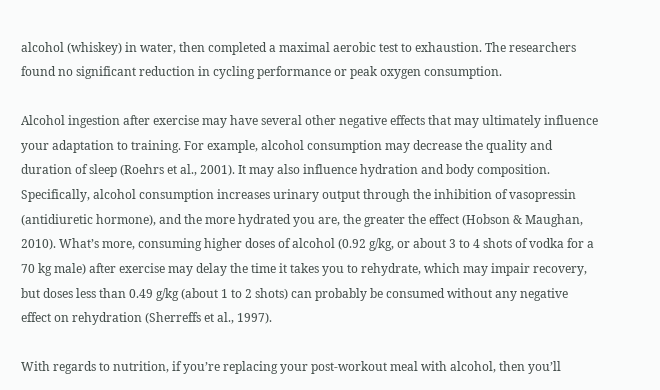alcohol (whiskey) in water, then completed a maximal aerobic test to exhaustion. The researchers found no significant reduction in cycling performance or peak oxygen consumption.

Alcohol ingestion after exercise may have several other negative effects that may ultimately influence your adaptation to training. For example, alcohol consumption may decrease the quality and duration of sleep (Roehrs et al., 2001). It may also influence hydration and body composition. Specifically, alcohol consumption increases urinary output through the inhibition of vasopressin (antidiuretic hormone), and the more hydrated you are, the greater the effect (Hobson & Maughan, 2010). What’s more, consuming higher doses of alcohol (0.92 g/kg, or about 3 to 4 shots of vodka for a 70 kg male) after exercise may delay the time it takes you to rehydrate, which may impair recovery, but doses less than 0.49 g/kg (about 1 to 2 shots) can probably be consumed without any negative effect on rehydration (Sherreffs et al., 1997).

With regards to nutrition, if you’re replacing your post-workout meal with alcohol, then you’ll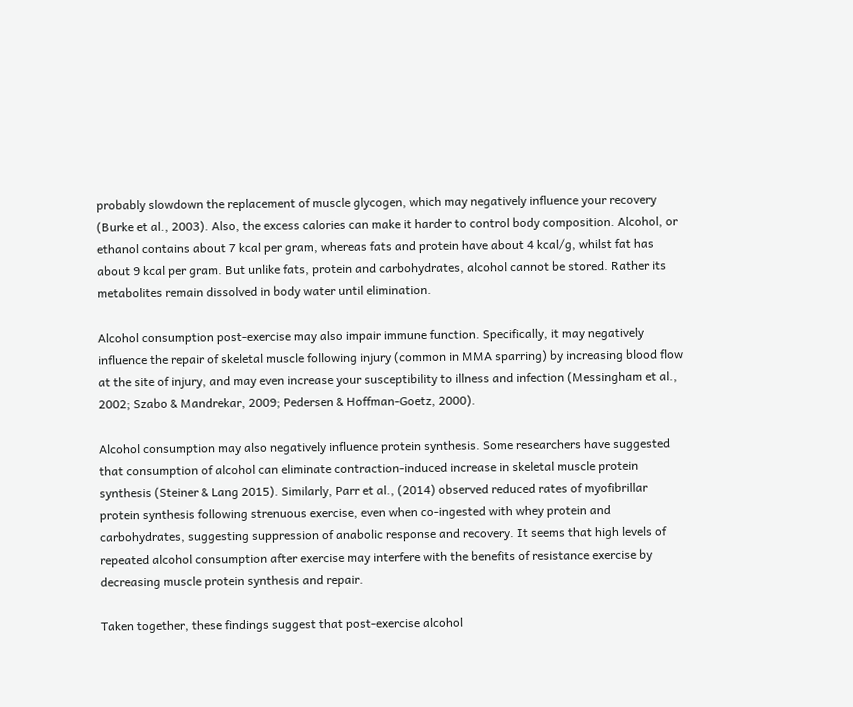probably slowdown the replacement of muscle glycogen, which may negatively influence your recovery (Burke et al., 2003). Also, the excess calories can make it harder to control body composition. Alcohol, or ethanol contains about 7 kcal per gram, whereas fats and protein have about 4 kcal/g, whilst fat has about 9 kcal per gram. But unlike fats, protein and carbohydrates, alcohol cannot be stored. Rather its metabolites remain dissolved in body water until elimination.

Alcohol consumption post-exercise may also impair immune function. Specifically, it may negatively influence the repair of skeletal muscle following injury (common in MMA sparring) by increasing blood flow at the site of injury, and may even increase your susceptibility to illness and infection (Messingham et al., 2002; Szabo & Mandrekar, 2009; Pedersen & Hoffman-Goetz, 2000).

Alcohol consumption may also negatively influence protein synthesis. Some researchers have suggested that consumption of alcohol can eliminate contraction-induced increase in skeletal muscle protein synthesis (Steiner & Lang 2015). Similarly, Parr et al., (2014) observed reduced rates of myofibrillar protein synthesis following strenuous exercise, even when co-ingested with whey protein and carbohydrates, suggesting suppression of anabolic response and recovery. It seems that high levels of repeated alcohol consumption after exercise may interfere with the benefits of resistance exercise by decreasing muscle protein synthesis and repair.

Taken together, these findings suggest that post-exercise alcohol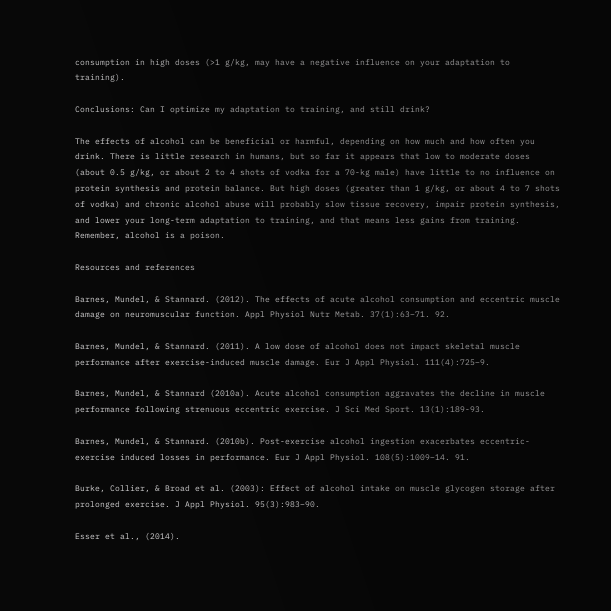consumption in high doses (>1 g/kg, may have a negative influence on your adaptation to training).

Conclusions: Can I optimize my adaptation to training, and still drink?

The effects of alcohol can be beneficial or harmful, depending on how much and how often you drink. There is little research in humans, but so far it appears that low to moderate doses (about 0.5 g/kg, or about 2 to 4 shots of vodka for a 70-kg male) have little to no influence on protein synthesis and protein balance. But high doses (greater than 1 g/kg, or about 4 to 7 shots of vodka) and chronic alcohol abuse will probably slow tissue recovery, impair protein synthesis, and lower your long-term adaptation to training, and that means less gains from training. Remember, alcohol is a poison.

Resources and references

Barnes, Mundel, & Stannard. (2012). The effects of acute alcohol consumption and eccentric muscle damage on neuromuscular function. Appl Physiol Nutr Metab. 37(1):63–71. 92.

Barnes, Mundel, & Stannard. (2011). A low dose of alcohol does not impact skeletal muscle performance after exercise-induced muscle damage. Eur J Appl Physiol. 111(4):725–9.

Barnes, Mundel, & Stannard (2010a). Acute alcohol consumption aggravates the decline in muscle performance following strenuous eccentric exercise. J Sci Med Sport. 13(1):189-93.

Barnes, Mundel, & Stannard. (2010b). Post-exercise alcohol ingestion exacerbates eccentric-exercise induced losses in performance. Eur J Appl Physiol. 108(5):1009–14. 91.

Burke, Collier, & Broad et al. (2003): Effect of alcohol intake on muscle glycogen storage after prolonged exercise. J Appl Physiol. 95(3):983–90.

Esser et al., (2014).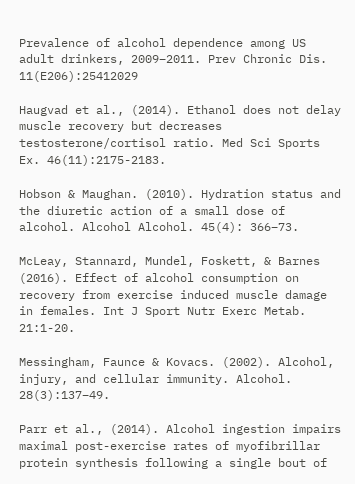Prevalence of alcohol dependence among US adult drinkers, 2009–2011. Prev Chronic Dis. 11(E206):25412029

Haugvad et al., (2014). Ethanol does not delay muscle recovery but decreases testosterone/cortisol ratio. Med Sci Sports Ex. 46(11):2175-2183.

Hobson & Maughan. (2010). Hydration status and the diuretic action of a small dose of alcohol. Alcohol Alcohol. 45(4): 366–73.

McLeay, Stannard, Mundel, Foskett, & Barnes (2016). Effect of alcohol consumption on recovery from exercise induced muscle damage in females. Int J Sport Nutr Exerc Metab. 21:1-20.

Messingham, Faunce & Kovacs. (2002). Alcohol, injury, and cellular immunity. Alcohol. 28(3):137–49.

Parr et al., (2014). Alcohol ingestion impairs maximal post-exercise rates of myofibrillar protein synthesis following a single bout of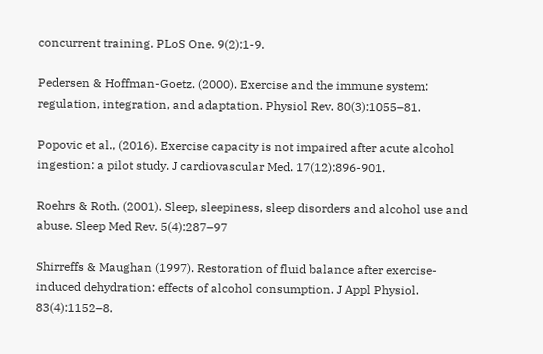concurrent training. PLoS One. 9(2):1-9.

Pedersen & Hoffman-Goetz. (2000). Exercise and the immune system: regulation, integration, and adaptation. Physiol Rev. 80(3):1055–81.

Popovic et al., (2016). Exercise capacity is not impaired after acute alcohol ingestion: a pilot study. J cardiovascular Med. 17(12):896-901.

Roehrs & Roth. (2001). Sleep, sleepiness, sleep disorders and alcohol use and abuse. Sleep Med Rev. 5(4):287–97

Shirreffs & Maughan (1997). Restoration of fluid balance after exercise-induced dehydration: effects of alcohol consumption. J Appl Physiol. 83(4):1152–8.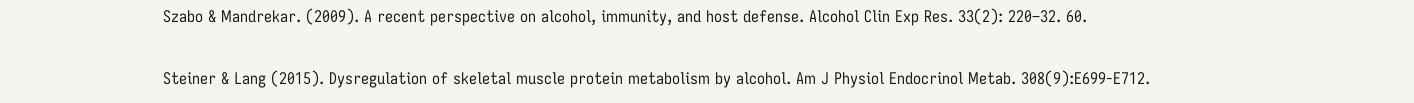Szabo & Mandrekar. (2009). A recent perspective on alcohol, immunity, and host defense. Alcohol Clin Exp Res. 33(2): 220–32. 60.

Steiner & Lang (2015). Dysregulation of skeletal muscle protein metabolism by alcohol. Am J Physiol Endocrinol Metab. 308(9):E699-E712.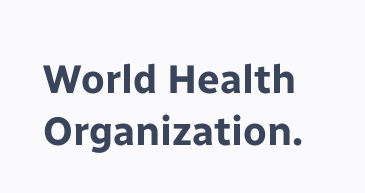World Health Organization.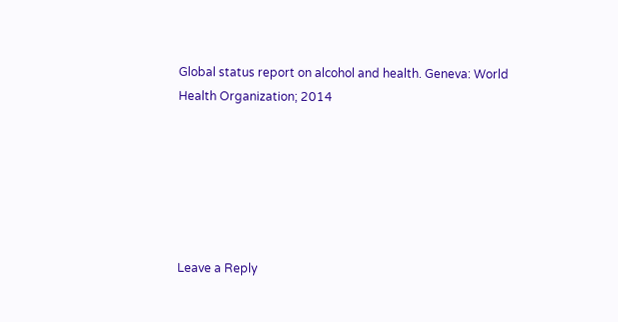Global status report on alcohol and health. Geneva: World Health Organization; 2014






Leave a Reply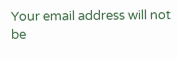Your email address will not be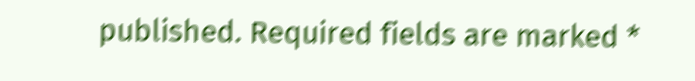published. Required fields are marked *